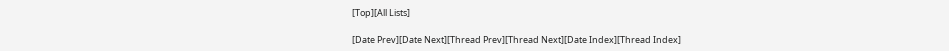[Top][All Lists]

[Date Prev][Date Next][Thread Prev][Thread Next][Date Index][Thread Index]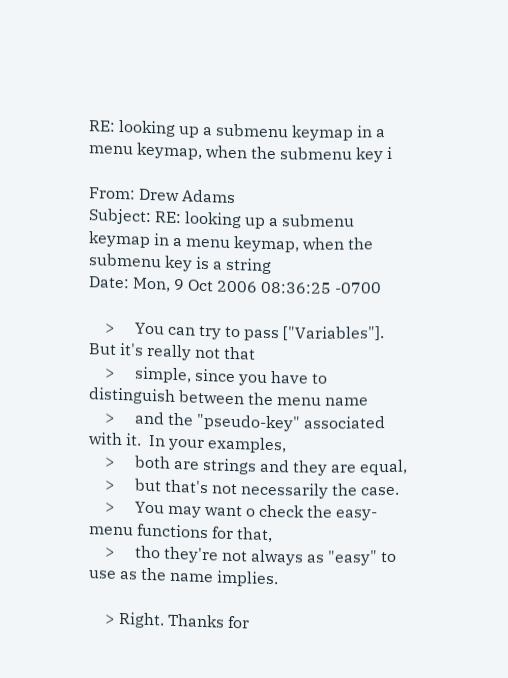RE: looking up a submenu keymap in a menu keymap, when the submenu key i

From: Drew Adams
Subject: RE: looking up a submenu keymap in a menu keymap, when the submenu key is a string
Date: Mon, 9 Oct 2006 08:36:25 -0700

    >     You can try to pass ["Variables"].  But it's really not that
    >     simple, since you have to distinguish between the menu name
    >     and the "pseudo-key" associated with it.  In your examples,
    >     both are strings and they are equal,
    >     but that's not necessarily the case.
    >     You may want o check the easy-menu functions for that,
    >     tho they're not always as "easy" to use as the name implies.

    > Right. Thanks for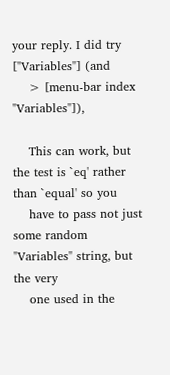your reply. I did try ["Variables"] (and
    > [menu-bar index "Variables"]),

    This can work, but the test is `eq' rather than `equal' so you
    have to pass not just some random "Variables" string, but the very
    one used in the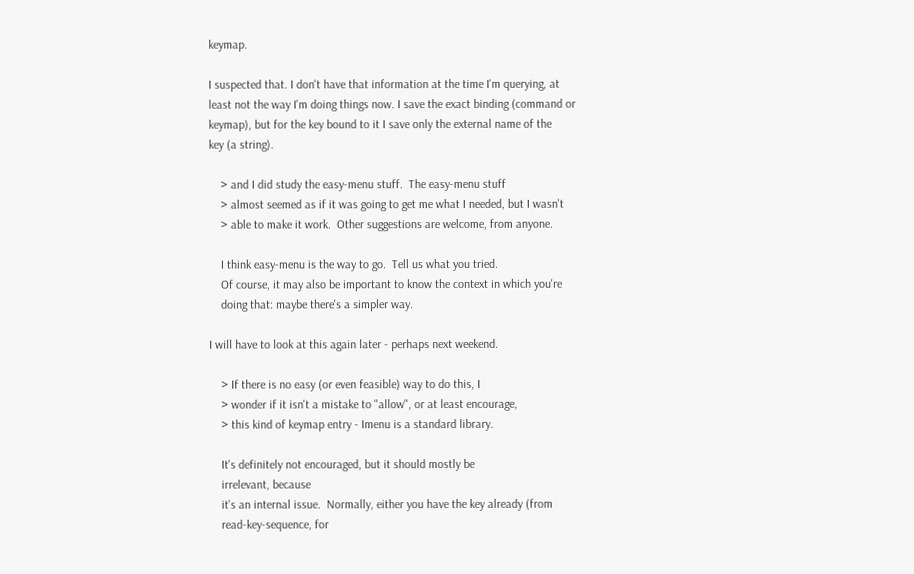keymap.

I suspected that. I don't have that information at the time I'm querying, at
least not the way I'm doing things now. I save the exact binding (command or
keymap), but for the key bound to it I save only the external name of the
key (a string).

    > and I did study the easy-menu stuff.  The easy-menu stuff
    > almost seemed as if it was going to get me what I needed, but I wasn't
    > able to make it work.  Other suggestions are welcome, from anyone.

    I think easy-menu is the way to go.  Tell us what you tried.
    Of course, it may also be important to know the context in which you're
    doing that: maybe there's a simpler way.

I will have to look at this again later - perhaps next weekend.

    > If there is no easy (or even feasible) way to do this, I
    > wonder if it isn't a mistake to "allow", or at least encourage,
    > this kind of keymap entry - Imenu is a standard library.

    It's definitely not encouraged, but it should mostly be
    irrelevant, because
    it's an internal issue.  Normally, either you have the key already (from
    read-key-sequence, for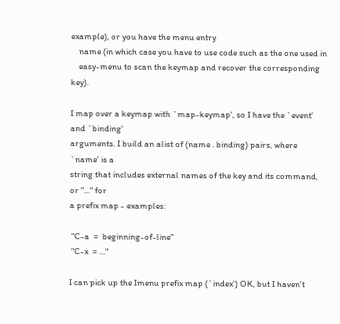example), or you have the menu entry
    name (in which case you have to use code such as the one used in
    easy-menu to scan the keymap and recover the corresponding key).

I map over a keymap with `map-keymap', so I have the `event' and `binding'
arguments. I build an alist of (name . binding) pairs, where `name' is a
string that includes external names of the key and its command, or "..." for
a prefix map - examples:

 "C-a  =  beginning-of-line"
 "C-x  = ..."

I can pick up the Imenu prefix map (`index') OK, but I haven't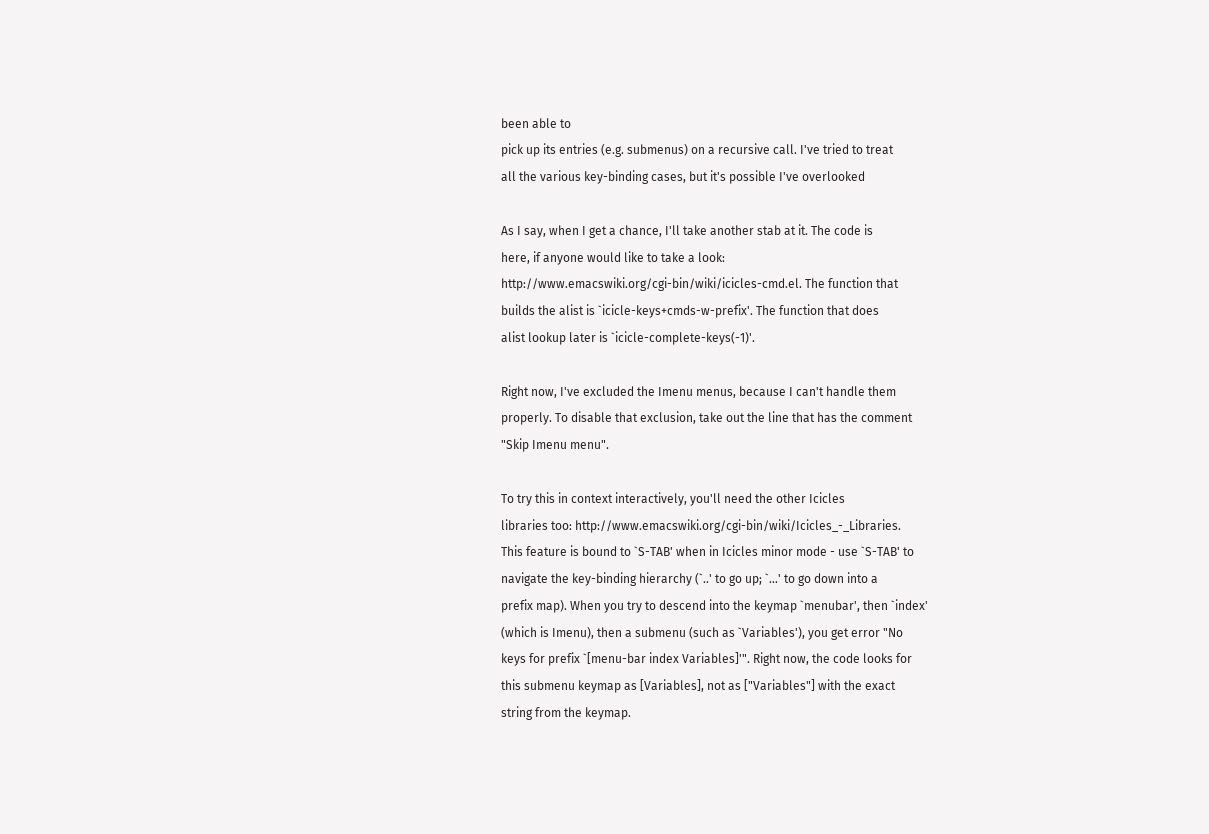been able to
pick up its entries (e.g. submenus) on a recursive call. I've tried to treat
all the various key-binding cases, but it's possible I've overlooked

As I say, when I get a chance, I'll take another stab at it. The code is
here, if anyone would like to take a look:
http://www.emacswiki.org/cgi-bin/wiki/icicles-cmd.el. The function that
builds the alist is `icicle-keys+cmds-w-prefix'. The function that does
alist lookup later is `icicle-complete-keys(-1)'.

Right now, I've excluded the Imenu menus, because I can't handle them
properly. To disable that exclusion, take out the line that has the comment
"Skip Imenu menu".

To try this in context interactively, you'll need the other Icicles
libraries too: http://www.emacswiki.org/cgi-bin/wiki/Icicles_-_Libraries.
This feature is bound to `S-TAB' when in Icicles minor mode - use `S-TAB' to
navigate the key-binding hierarchy (`..' to go up; `...' to go down into a
prefix map). When you try to descend into the keymap `menubar', then `index'
(which is Imenu), then a submenu (such as `Variables'), you get error "No
keys for prefix `[menu-bar index Variables]'". Right now, the code looks for
this submenu keymap as [Variables], not as ["Variables"] with the exact
string from the keymap.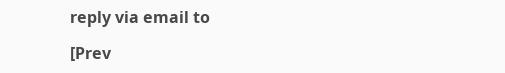reply via email to

[Prev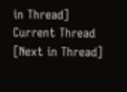in Thread] Current Thread [Next in Thread]